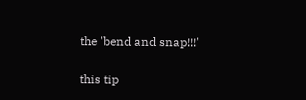the 'bend and snap!!!'

this tip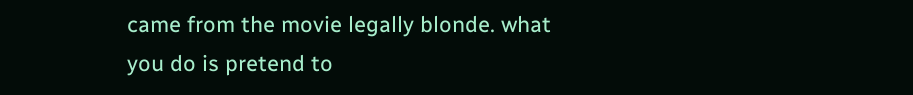came from the movie legally blonde. what you do is pretend to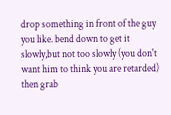drop something in front of the guy you like. bend down to get it slowly,but not too slowly (you don't want him to think you are retarded) then grab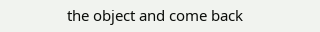the object and come back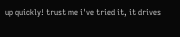up quickly! trust me i've tried it, it drives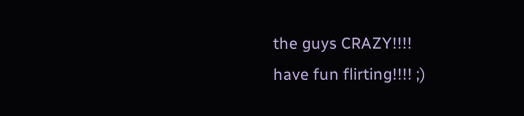the guys CRAZY!!!!
have fun flirting!!!! ;)